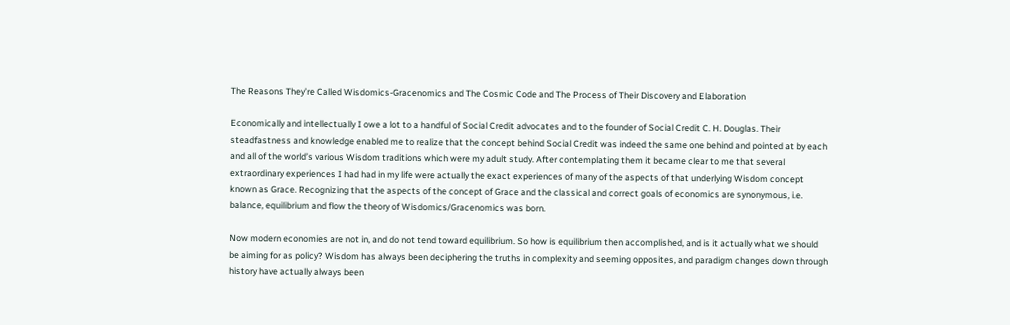The Reasons They’re Called Wisdomics-Gracenomics and The Cosmic Code and The Process of Their Discovery and Elaboration

Economically and intellectually I owe a lot to a handful of Social Credit advocates and to the founder of Social Credit C. H. Douglas. Their steadfastness and knowledge enabled me to realize that the concept behind Social Credit was indeed the same one behind and pointed at by each and all of the world’s various Wisdom traditions which were my adult study. After contemplating them it became clear to me that several extraordinary experiences I had had in my life were actually the exact experiences of many of the aspects of that underlying Wisdom concept known as Grace. Recognizing that the aspects of the concept of Grace and the classical and correct goals of economics are synonymous, i.e. balance, equilibrium and flow the theory of Wisdomics/Gracenomics was born.

Now modern economies are not in, and do not tend toward equilibrium. So how is equilibrium then accomplished, and is it actually what we should be aiming for as policy? Wisdom has always been deciphering the truths in complexity and seeming opposites, and paradigm changes down through history have actually always been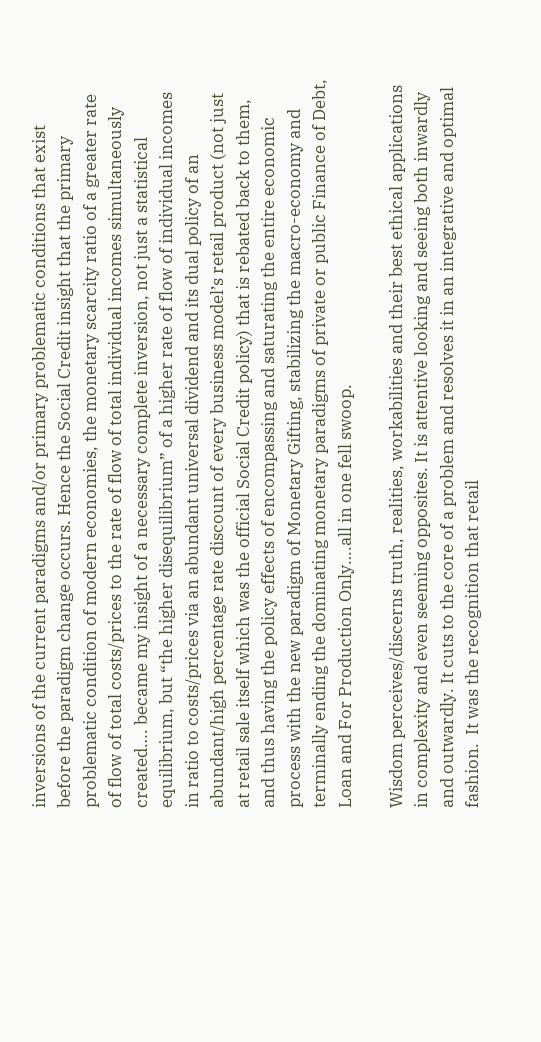inversions of the current paradigms and/or primary problematic conditions that exist before the paradigm change occurs. Hence the Social Credit insight that the primary problematic condition of modern economies, the monetary scarcity ratio of a greater rate of flow of total costs/prices to the rate of flow of total individual incomes simultaneously created…. became my insight of a necessary complete inversion, not just a statistical equilibrium, but “the higher disequilibrium” of a higher rate of flow of individual incomes in ratio to costs/prices via an abundant universal dividend and its dual policy of an abundant/high percentage rate discount of every business model’s retail product (not just at retail sale itself which was the official Social Credit policy) that is rebated back to them,  and thus having the policy effects of encompassing and saturating the entire economic process with the new paradigm of Monetary Gifting, stabilizing the macro-economy and terminally ending the dominating monetary paradigms of private or public Finance of Debt, Loan and For Production Only….all in one fell swoop.

Wisdom perceives/discerns truth, realities, workabilities and their best ethical applications in complexity and even seeming opposites. It is attentive looking and seeing both inwardly and outwardly. It cuts to the core of a problem and resolves it in an integrative and optimal fashion.  It was the recognition that retail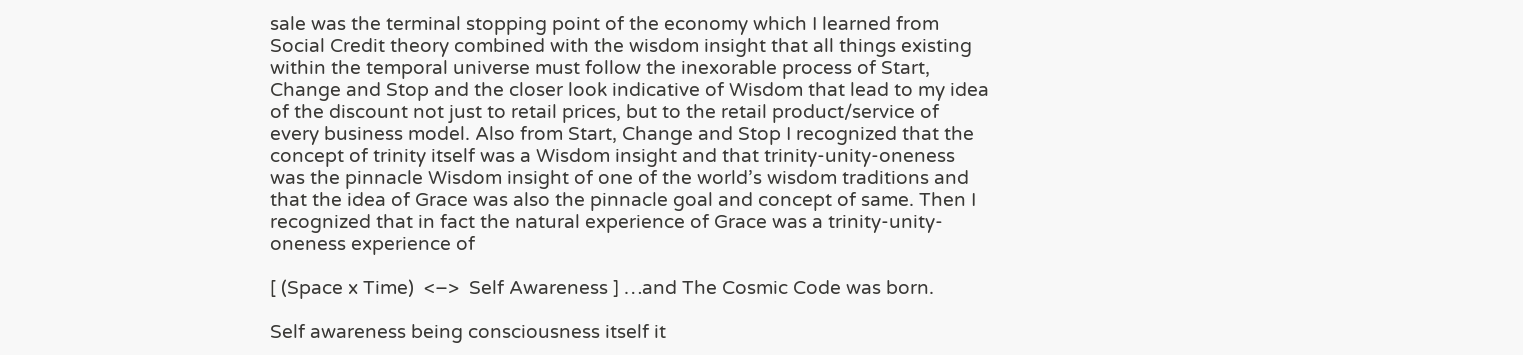sale was the terminal stopping point of the economy which I learned from Social Credit theory combined with the wisdom insight that all things existing within the temporal universe must follow the inexorable process of Start, Change and Stop and the closer look indicative of Wisdom that lead to my idea of the discount not just to retail prices, but to the retail product/service of every business model. Also from Start, Change and Stop I recognized that the concept of trinity itself was a Wisdom insight and that trinity-unity-oneness was the pinnacle Wisdom insight of one of the world’s wisdom traditions and that the idea of Grace was also the pinnacle goal and concept of same. Then I recognized that in fact the natural experience of Grace was a trinity-unity-oneness experience of

[ (Space x Time)  <–>  Self Awareness ] …and The Cosmic Code was born.

Self awareness being consciousness itself it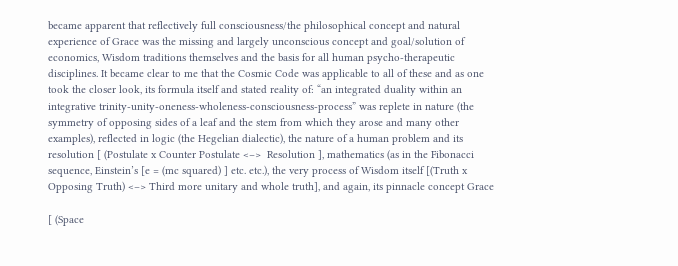became apparent that reflectively full consciousness/the philosophical concept and natural experience of Grace was the missing and largely unconscious concept and goal/solution of economics, Wisdom traditions themselves and the basis for all human psycho-therapeutic disciplines. It became clear to me that the Cosmic Code was applicable to all of these and as one took the closer look, its formula itself and stated reality of: “an integrated duality within an integrative trinity-unity-oneness-wholeness-consciousness-process” was replete in nature (the symmetry of opposing sides of a leaf and the stem from which they arose and many other examples), reflected in logic (the Hegelian dialectic), the nature of a human problem and its resolution [ (Postulate x Counter Postulate <–>  Resolution ], mathematics (as in the Fibonacci sequence, Einstein’s [e = (mc squared) ] etc. etc.), the very process of Wisdom itself [(Truth x Opposing Truth) <–> Third more unitary and whole truth], and again, its pinnacle concept Grace

[ (Space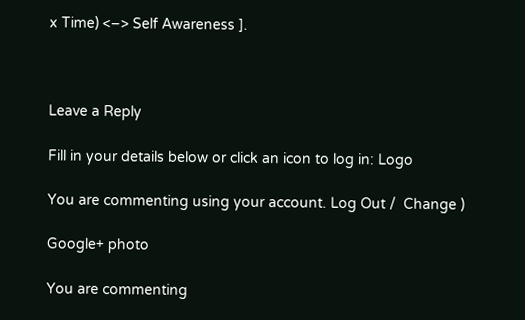x Time) <–> Self Awareness ].



Leave a Reply

Fill in your details below or click an icon to log in: Logo

You are commenting using your account. Log Out /  Change )

Google+ photo

You are commenting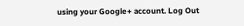using your Google+ account. Log Out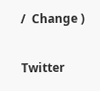/  Change )

Twitter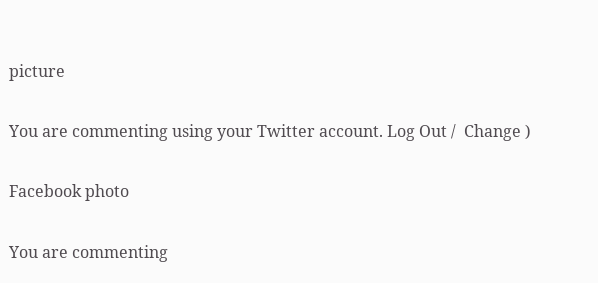picture

You are commenting using your Twitter account. Log Out /  Change )

Facebook photo

You are commenting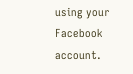using your Facebook account.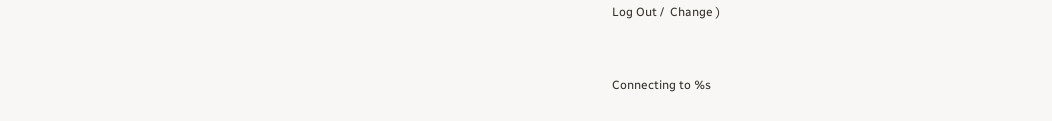Log Out /  Change )


Connecting to %s